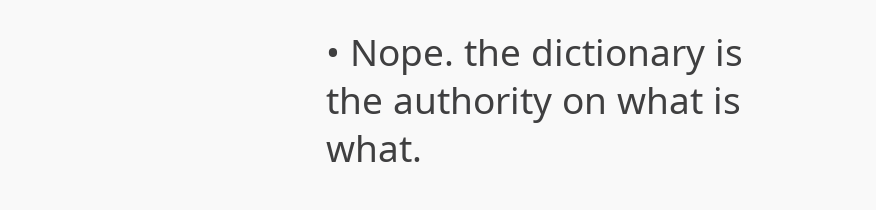• Nope. the dictionary is the authority on what is what.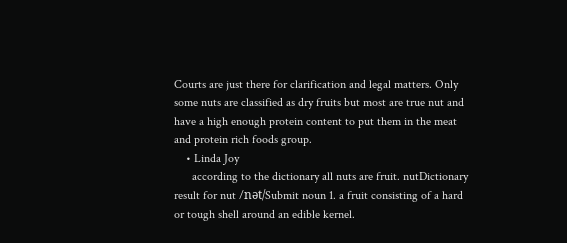Courts are just there for clarification and legal matters. Only some nuts are classified as dry fruits but most are true nut and have a high enough protein content to put them in the meat and protein rich foods group.
    • Linda Joy
      according to the dictionary all nuts are fruit. nutDictionary result for nut /nət/Submit noun 1. a fruit consisting of a hard or tough shell around an edible kernel.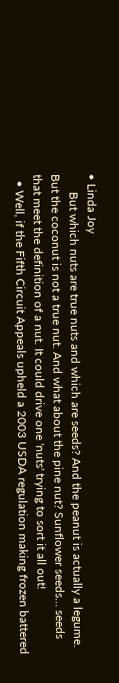• Linda Joy
      But which nuts are true nuts and which are seeds? And the peanut is actually a legume. But the coconut is not a true nut. And what about the pine nut? Sunflower seeds... seeds that meet the definition of a nut. It could drive one 'nuts' trying to sort it all out!
  • Well, if the Fifth Circuit Appeals upheld a 2003 USDA regulation making frozen battered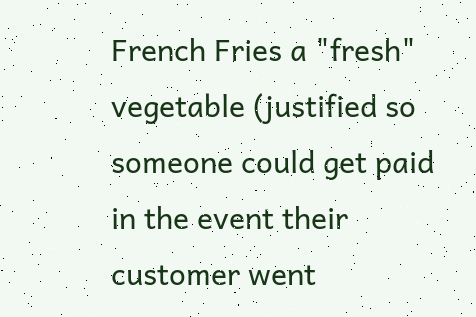French Fries a "fresh" vegetable (justified so someone could get paid in the event their customer went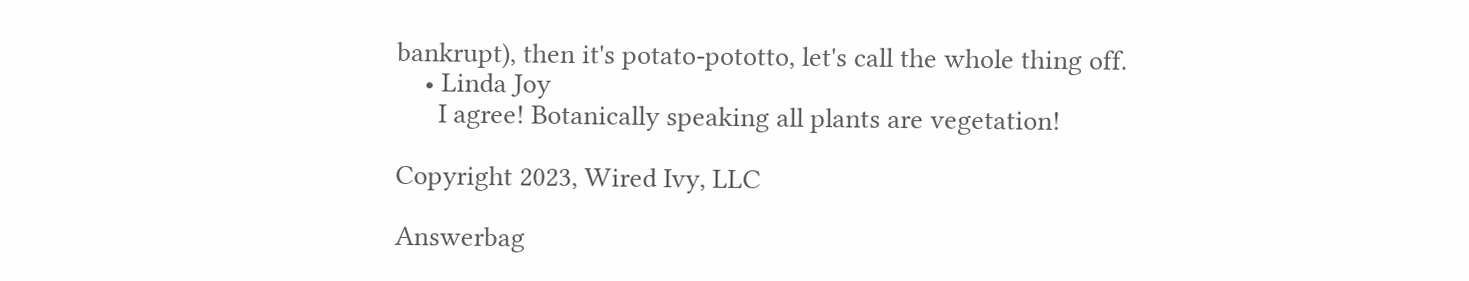bankrupt), then it's potato-pototto, let's call the whole thing off.
    • Linda Joy
      I agree! Botanically speaking all plants are vegetation!

Copyright 2023, Wired Ivy, LLC

Answerbag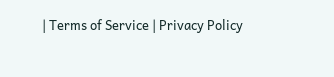| Terms of Service | Privacy Policy